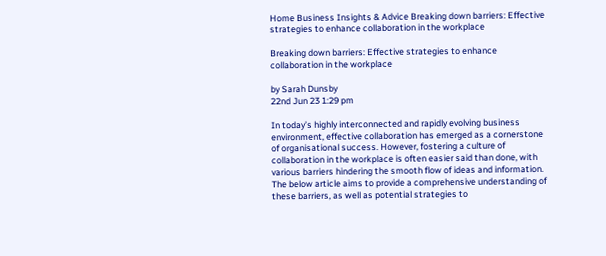Home Business Insights & Advice Breaking down barriers: Effective strategies to enhance collaboration in the workplace

Breaking down barriers: Effective strategies to enhance collaboration in the workplace

by Sarah Dunsby
22nd Jun 23 1:29 pm

In today’s highly interconnected and rapidly evolving business environment, effective collaboration has emerged as a cornerstone of organisational success. However, fostering a culture of collaboration in the workplace is often easier said than done, with various barriers hindering the smooth flow of ideas and information. The below article aims to provide a comprehensive understanding of these barriers, as well as potential strategies to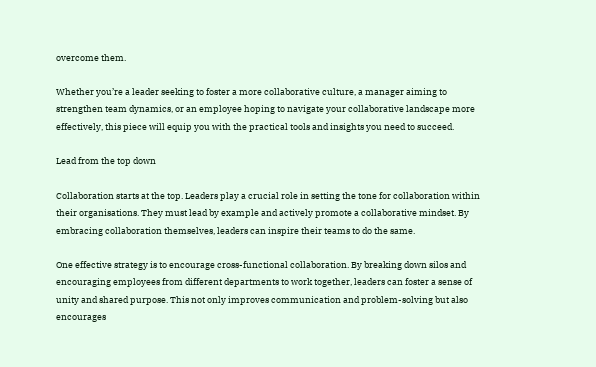overcome them.

Whether you’re a leader seeking to foster a more collaborative culture, a manager aiming to strengthen team dynamics, or an employee hoping to navigate your collaborative landscape more effectively, this piece will equip you with the practical tools and insights you need to succeed.

Lead from the top down

Collaboration starts at the top. Leaders play a crucial role in setting the tone for collaboration within their organisations. They must lead by example and actively promote a collaborative mindset. By embracing collaboration themselves, leaders can inspire their teams to do the same.

One effective strategy is to encourage cross-functional collaboration. By breaking down silos and encouraging employees from different departments to work together, leaders can foster a sense of unity and shared purpose. This not only improves communication and problem-solving but also encourages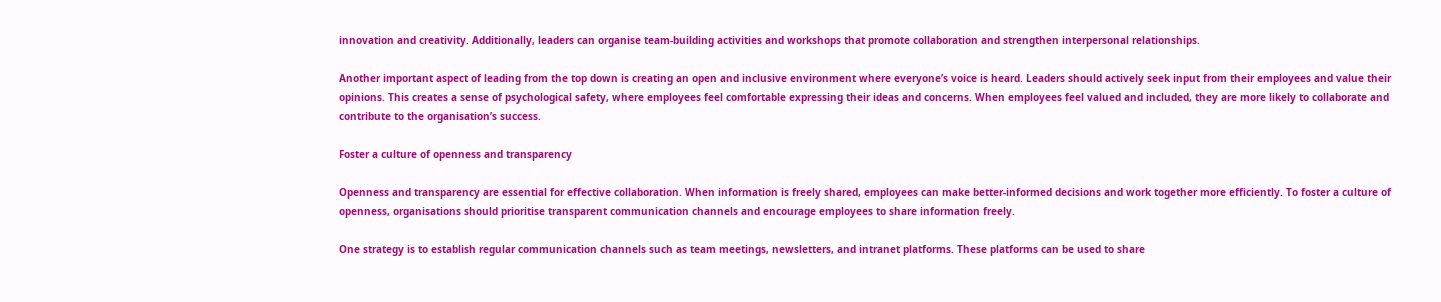innovation and creativity. Additionally, leaders can organise team-building activities and workshops that promote collaboration and strengthen interpersonal relationships.

Another important aspect of leading from the top down is creating an open and inclusive environment where everyone’s voice is heard. Leaders should actively seek input from their employees and value their opinions. This creates a sense of psychological safety, where employees feel comfortable expressing their ideas and concerns. When employees feel valued and included, they are more likely to collaborate and contribute to the organisation’s success.

Foster a culture of openness and transparency

Openness and transparency are essential for effective collaboration. When information is freely shared, employees can make better-informed decisions and work together more efficiently. To foster a culture of openness, organisations should prioritise transparent communication channels and encourage employees to share information freely.

One strategy is to establish regular communication channels such as team meetings, newsletters, and intranet platforms. These platforms can be used to share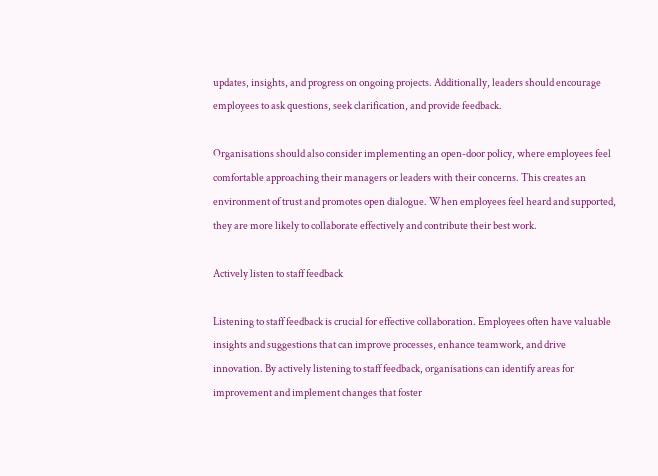updates, insights, and progress on ongoing projects. Additionally, leaders should encourage employees to ask questions, seek clarification, and provide feedback.

Organisations should also consider implementing an open-door policy, where employees feel comfortable approaching their managers or leaders with their concerns. This creates an environment of trust and promotes open dialogue. When employees feel heard and supported, they are more likely to collaborate effectively and contribute their best work.

Actively listen to staff feedback

Listening to staff feedback is crucial for effective collaboration. Employees often have valuable insights and suggestions that can improve processes, enhance teamwork, and drive innovation. By actively listening to staff feedback, organisations can identify areas for improvement and implement changes that foster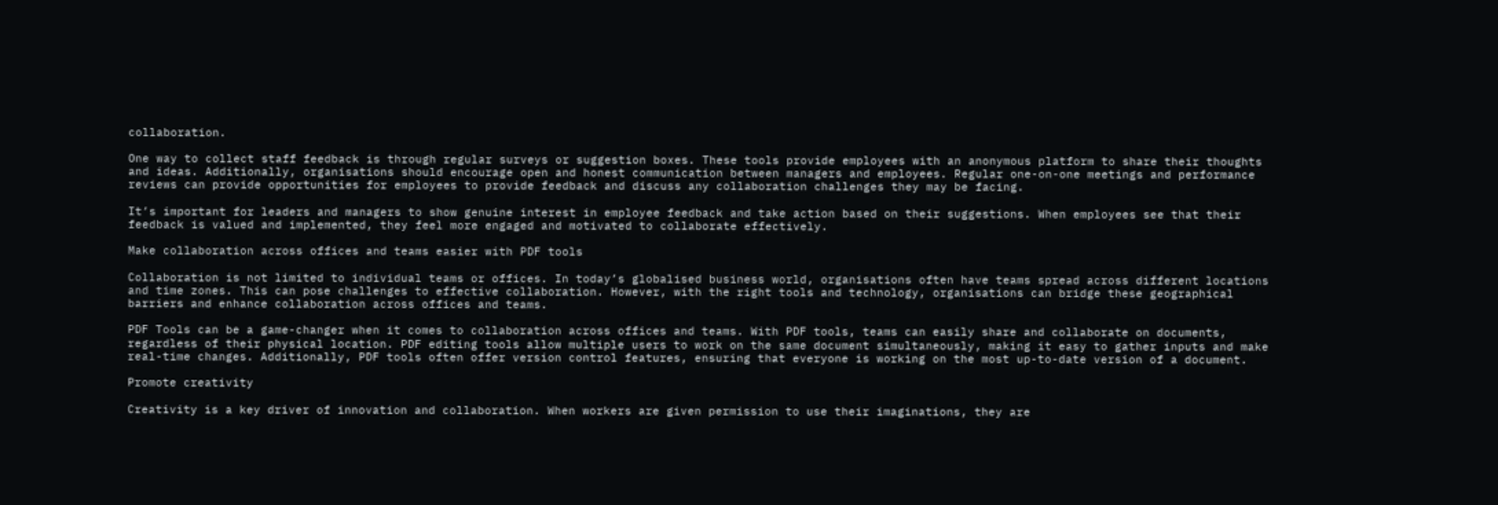collaboration.

One way to collect staff feedback is through regular surveys or suggestion boxes. These tools provide employees with an anonymous platform to share their thoughts and ideas. Additionally, organisations should encourage open and honest communication between managers and employees. Regular one-on-one meetings and performance reviews can provide opportunities for employees to provide feedback and discuss any collaboration challenges they may be facing.

It’s important for leaders and managers to show genuine interest in employee feedback and take action based on their suggestions. When employees see that their feedback is valued and implemented, they feel more engaged and motivated to collaborate effectively.

Make collaboration across offices and teams easier with PDF tools

Collaboration is not limited to individual teams or offices. In today’s globalised business world, organisations often have teams spread across different locations and time zones. This can pose challenges to effective collaboration. However, with the right tools and technology, organisations can bridge these geographical barriers and enhance collaboration across offices and teams.

PDF Tools can be a game-changer when it comes to collaboration across offices and teams. With PDF tools, teams can easily share and collaborate on documents, regardless of their physical location. PDF editing tools allow multiple users to work on the same document simultaneously, making it easy to gather inputs and make real-time changes. Additionally, PDF tools often offer version control features, ensuring that everyone is working on the most up-to-date version of a document.

Promote creativity

Creativity is a key driver of innovation and collaboration. When workers are given permission to use their imaginations, they are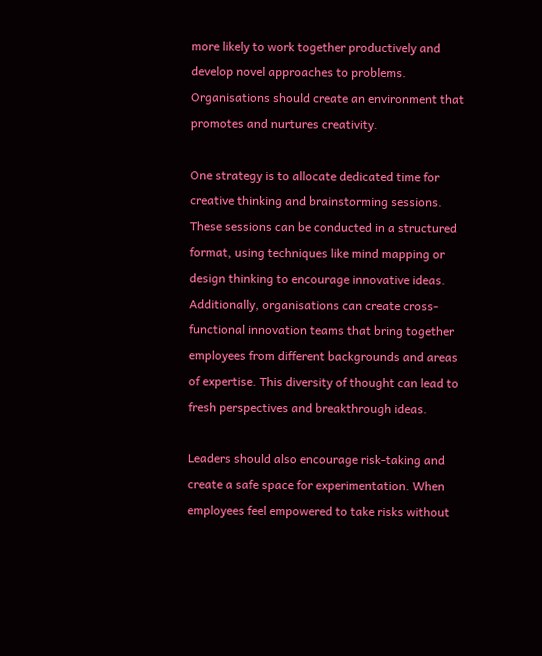more likely to work together productively and develop novel approaches to problems. Organisations should create an environment that promotes and nurtures creativity.

One strategy is to allocate dedicated time for creative thinking and brainstorming sessions. These sessions can be conducted in a structured format, using techniques like mind mapping or design thinking to encourage innovative ideas. Additionally, organisations can create cross-functional innovation teams that bring together employees from different backgrounds and areas of expertise. This diversity of thought can lead to fresh perspectives and breakthrough ideas.

Leaders should also encourage risk-taking and create a safe space for experimentation. When employees feel empowered to take risks without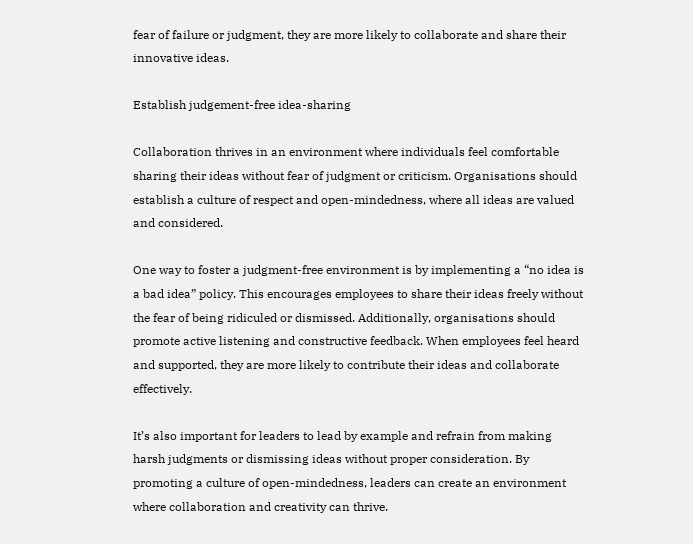fear of failure or judgment, they are more likely to collaborate and share their innovative ideas.

Establish judgement-free idea-sharing

Collaboration thrives in an environment where individuals feel comfortable sharing their ideas without fear of judgment or criticism. Organisations should establish a culture of respect and open-mindedness, where all ideas are valued and considered.

One way to foster a judgment-free environment is by implementing a “no idea is a bad idea” policy. This encourages employees to share their ideas freely without the fear of being ridiculed or dismissed. Additionally, organisations should promote active listening and constructive feedback. When employees feel heard and supported, they are more likely to contribute their ideas and collaborate effectively.

It’s also important for leaders to lead by example and refrain from making harsh judgments or dismissing ideas without proper consideration. By promoting a culture of open-mindedness, leaders can create an environment where collaboration and creativity can thrive.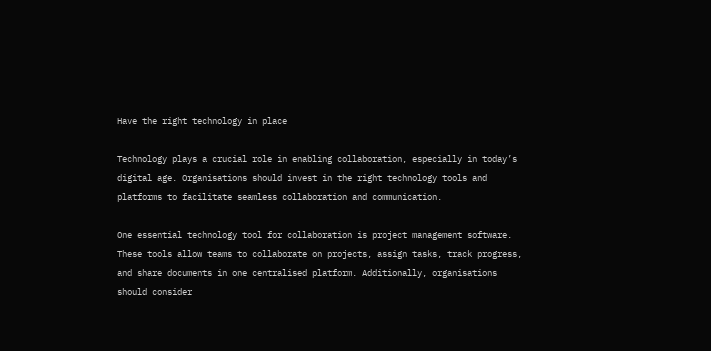Have the right technology in place

Technology plays a crucial role in enabling collaboration, especially in today’s digital age. Organisations should invest in the right technology tools and platforms to facilitate seamless collaboration and communication.

One essential technology tool for collaboration is project management software. These tools allow teams to collaborate on projects, assign tasks, track progress, and share documents in one centralised platform. Additionally, organisations should consider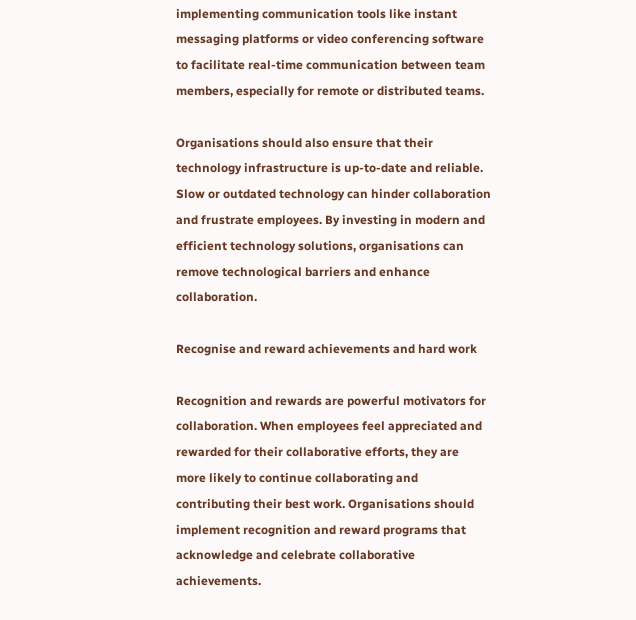implementing communication tools like instant messaging platforms or video conferencing software to facilitate real-time communication between team members, especially for remote or distributed teams.

Organisations should also ensure that their technology infrastructure is up-to-date and reliable. Slow or outdated technology can hinder collaboration and frustrate employees. By investing in modern and efficient technology solutions, organisations can remove technological barriers and enhance collaboration.

Recognise and reward achievements and hard work

Recognition and rewards are powerful motivators for collaboration. When employees feel appreciated and rewarded for their collaborative efforts, they are more likely to continue collaborating and contributing their best work. Organisations should implement recognition and reward programs that acknowledge and celebrate collaborative achievements.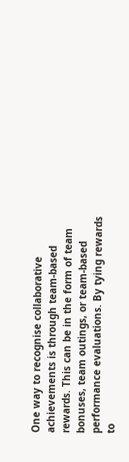One way to recognise collaborative achievements is through team-based rewards. This can be in the form of team bonuses, team outings, or team-based performance evaluations. By tying rewards to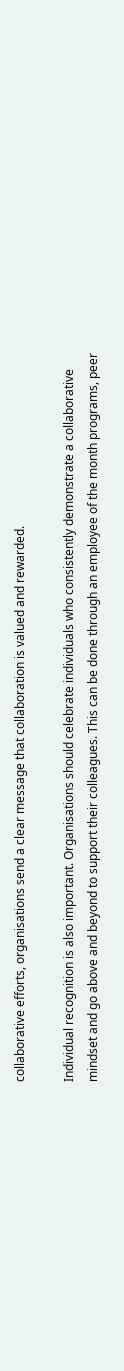collaborative efforts, organisations send a clear message that collaboration is valued and rewarded.

Individual recognition is also important. Organisations should celebrate individuals who consistently demonstrate a collaborative mindset and go above and beyond to support their colleagues. This can be done through an employee of the month programs, peer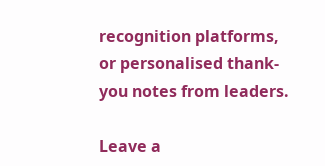recognition platforms, or personalised thank-you notes from leaders.

Leave a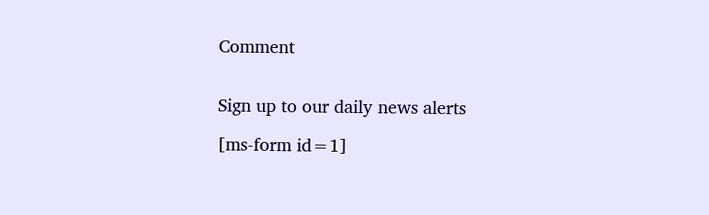Comment


Sign up to our daily news alerts

[ms-form id=1]